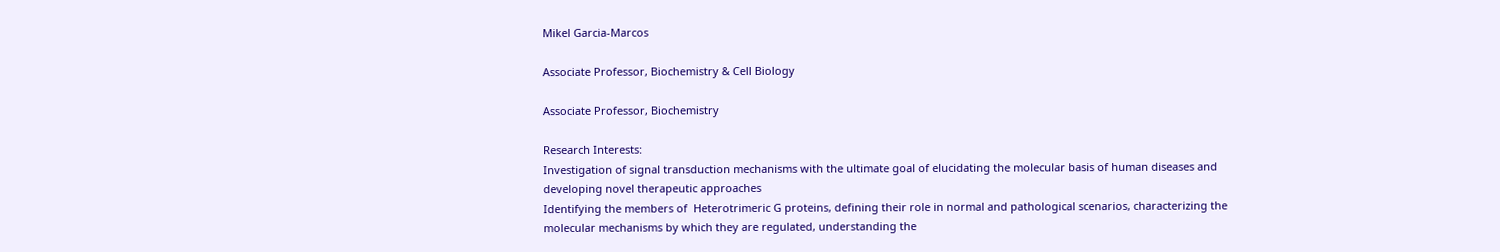Mikel Garcia-Marcos

Associate Professor, Biochemistry & Cell Biology

Associate Professor, Biochemistry

Research Interests:
Investigation of signal transduction mechanisms with the ultimate goal of elucidating the molecular basis of human diseases and developing novel therapeutic approaches
Identifying the members of  Heterotrimeric G proteins, defining their role in normal and pathological scenarios, characterizing the molecular mechanisms by which they are regulated, understanding the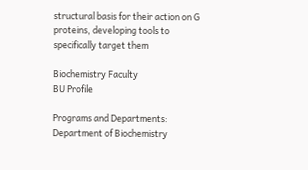structural basis for their action on G proteins, developing tools to specifically target them

Biochemistry Faculty
BU Profile

Programs and Departments:
Department of Biochemistry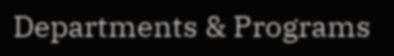Departments & Programs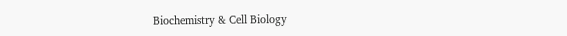Biochemistry & Cell Biology